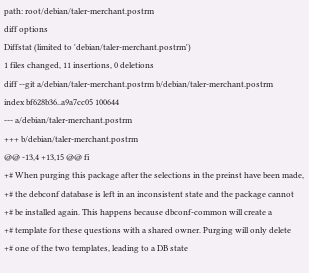path: root/debian/taler-merchant.postrm
diff options
Diffstat (limited to 'debian/taler-merchant.postrm')
1 files changed, 11 insertions, 0 deletions
diff --git a/debian/taler-merchant.postrm b/debian/taler-merchant.postrm
index bf628b36..a9a7cc05 100644
--- a/debian/taler-merchant.postrm
+++ b/debian/taler-merchant.postrm
@@ -13,4 +13,15 @@ fi
+# When purging this package after the selections in the preinst have been made,
+# the debconf database is left in an inconsistent state and the package cannot
+# be installed again. This happens because dbconf-common will create a
+# template for these questions with a shared owner. Purging will only delete
+# one of the two templates, leading to a DB state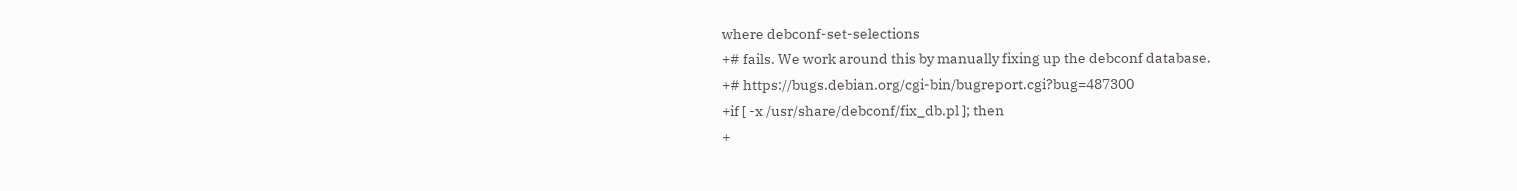where debconf-set-selections
+# fails. We work around this by manually fixing up the debconf database.
+# https://bugs.debian.org/cgi-bin/bugreport.cgi?bug=487300
+if [ -x /usr/share/debconf/fix_db.pl ]; then
+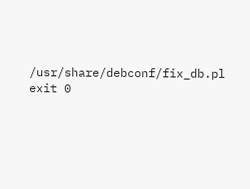/usr/share/debconf/fix_db.pl
exit 0